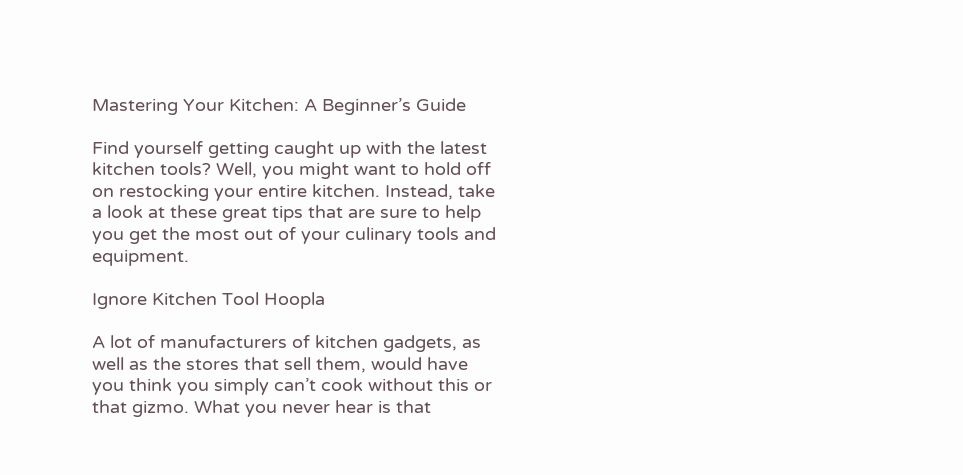Mastering Your Kitchen: A Beginner’s Guide

Find yourself getting caught up with the latest kitchen tools? Well, you might want to hold off on restocking your entire kitchen. Instead, take a look at these great tips that are sure to help you get the most out of your culinary tools and equipment.

Ignore Kitchen Tool Hoopla

A lot of manufacturers of kitchen gadgets, as well as the stores that sell them, would have you think you simply can’t cook without this or that gizmo. What you never hear is that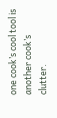one cook’s cool tool is another cook’s clutter.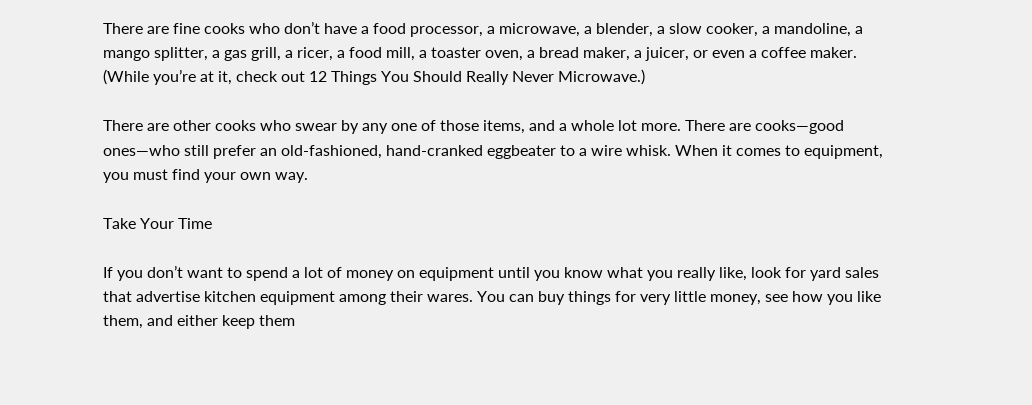There are fine cooks who don’t have a food processor, a microwave, a blender, a slow cooker, a mandoline, a mango splitter, a gas grill, a ricer, a food mill, a toaster oven, a bread maker, a juicer, or even a coffee maker. (While you’re at it, check out 12 Things You Should Really Never Microwave.)

There are other cooks who swear by any one of those items, and a whole lot more. There are cooks—good ones—who still prefer an old-fashioned, hand-cranked eggbeater to a wire whisk. When it comes to equipment, you must find your own way.

Take Your Time

If you don’t want to spend a lot of money on equipment until you know what you really like, look for yard sales that advertise kitchen equipment among their wares. You can buy things for very little money, see how you like them, and either keep them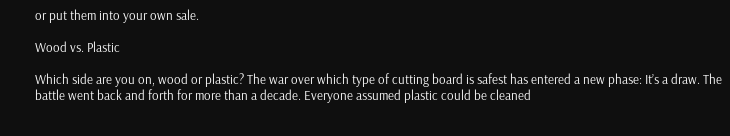or put them into your own sale.

Wood vs. Plastic

Which side are you on, wood or plastic? The war over which type of cutting board is safest has entered a new phase: It’s a draw. The battle went back and forth for more than a decade. Everyone assumed plastic could be cleaned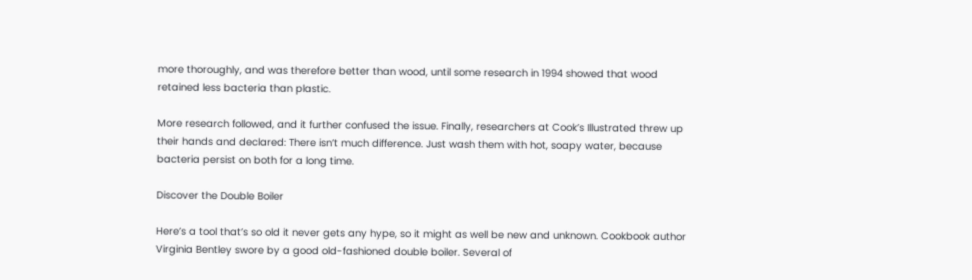more thoroughly, and was therefore better than wood, until some research in 1994 showed that wood retained less bacteria than plastic.

More research followed, and it further confused the issue. Finally, researchers at Cook’s Illustrated threw up their hands and declared: There isn’t much difference. Just wash them with hot, soapy water, because bacteria persist on both for a long time.

Discover the Double Boiler

Here’s a tool that’s so old it never gets any hype, so it might as well be new and unknown. Cookbook author Virginia Bentley swore by a good old-fashioned double boiler. Several of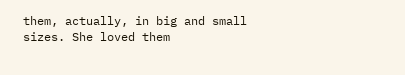them, actually, in big and small sizes. She loved them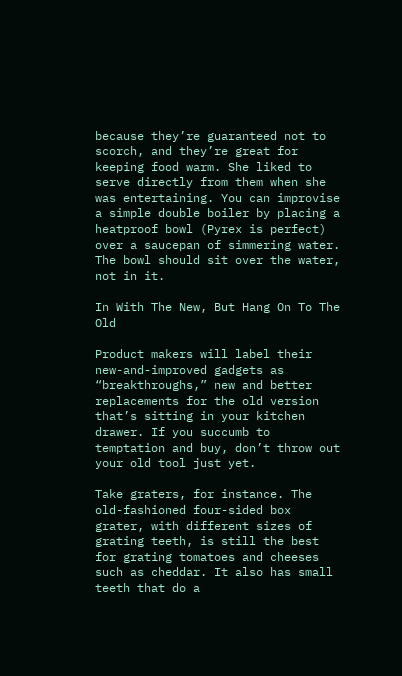because they’re guaranteed not to scorch, and they’re great for keeping food warm. She liked to serve directly from them when she was entertaining. You can improvise a simple double boiler by placing a heatproof bowl (Pyrex is perfect) over a saucepan of simmering water. The bowl should sit over the water, not in it.

In With The New, But Hang On To The Old

Product makers will label their new-and-improved gadgets as “breakthroughs,” new and better replacements for the old version that’s sitting in your kitchen drawer. If you succumb to temptation and buy, don’t throw out your old tool just yet.

Take graters, for instance. The old-fashioned four-sided box grater, with different sizes of grating teeth, is still the best for grating tomatoes and cheeses such as cheddar. It also has small teeth that do a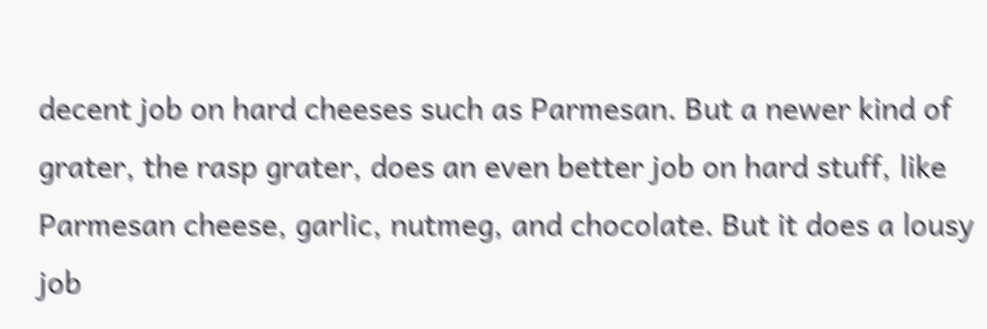decent job on hard cheeses such as Parmesan. But a newer kind of grater, the rasp grater, does an even better job on hard stuff, like Parmesan cheese, garlic, nutmeg, and chocolate. But it does a lousy job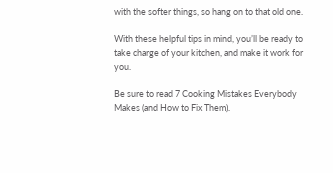with the softer things, so hang on to that old one.

With these helpful tips in mind, you’ll be ready to take charge of your kitchen, and make it work for you.

Be sure to read 7 Cooking Mistakes Everybody Makes (and How to Fix Them).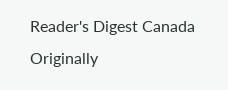Reader's Digest Canada
Originally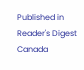Published in Reader's Digest Canada